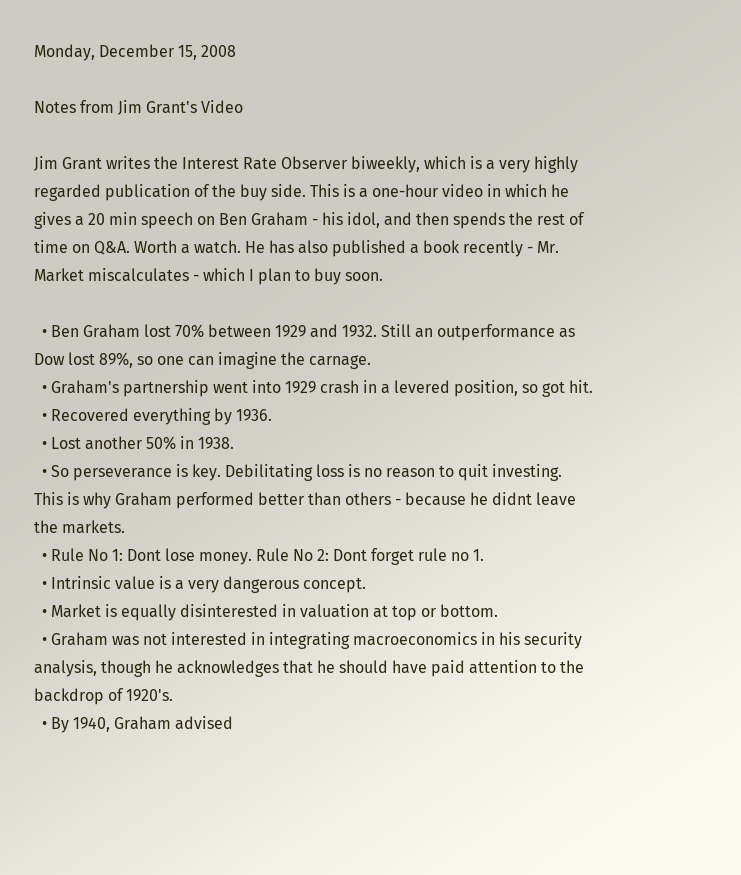Monday, December 15, 2008

Notes from Jim Grant's Video

Jim Grant writes the Interest Rate Observer biweekly, which is a very highly regarded publication of the buy side. This is a one-hour video in which he gives a 20 min speech on Ben Graham - his idol, and then spends the rest of time on Q&A. Worth a watch. He has also published a book recently - Mr. Market miscalculates - which I plan to buy soon.

  • Ben Graham lost 70% between 1929 and 1932. Still an outperformance as Dow lost 89%, so one can imagine the carnage.
  • Graham's partnership went into 1929 crash in a levered position, so got hit.
  • Recovered everything by 1936.
  • Lost another 50% in 1938.
  • So perseverance is key. Debilitating loss is no reason to quit investing. This is why Graham performed better than others - because he didnt leave the markets.
  • Rule No 1: Dont lose money. Rule No 2: Dont forget rule no 1.
  • Intrinsic value is a very dangerous concept.
  • Market is equally disinterested in valuation at top or bottom.
  • Graham was not interested in integrating macroeconomics in his security analysis, though he acknowledges that he should have paid attention to the backdrop of 1920's.
  • By 1940, Graham advised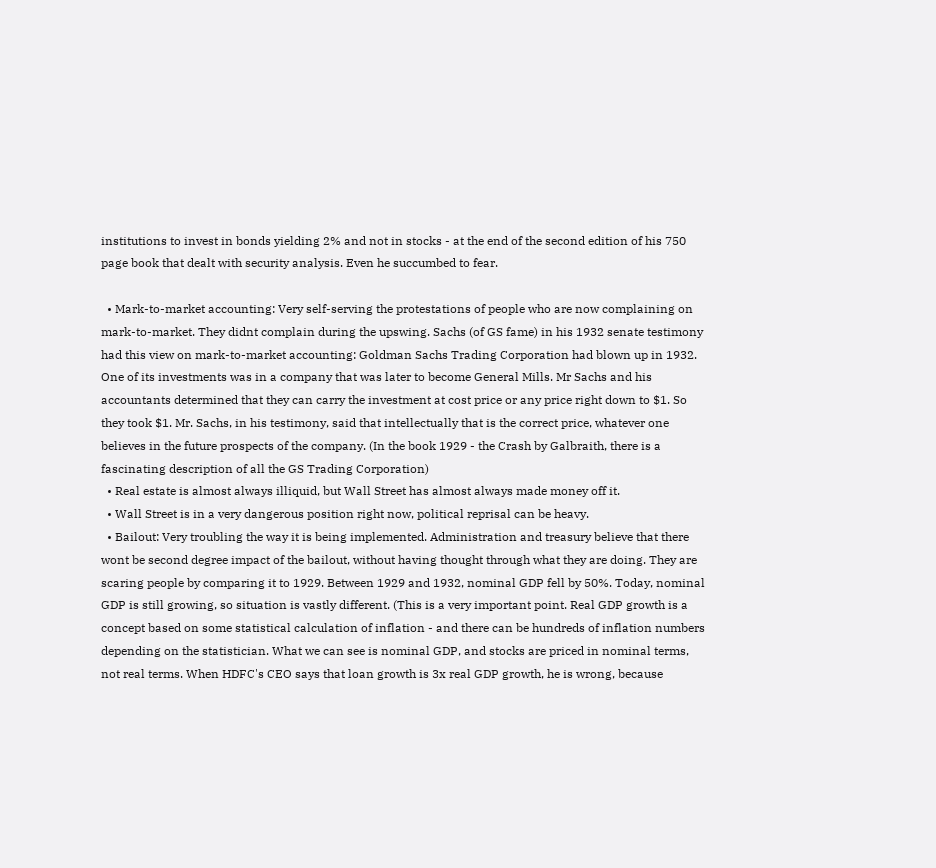institutions to invest in bonds yielding 2% and not in stocks - at the end of the second edition of his 750 page book that dealt with security analysis. Even he succumbed to fear.

  • Mark-to-market accounting: Very self-serving the protestations of people who are now complaining on mark-to-market. They didnt complain during the upswing. Sachs (of GS fame) in his 1932 senate testimony had this view on mark-to-market accounting: Goldman Sachs Trading Corporation had blown up in 1932. One of its investments was in a company that was later to become General Mills. Mr Sachs and his accountants determined that they can carry the investment at cost price or any price right down to $1. So they took $1. Mr. Sachs, in his testimony, said that intellectually that is the correct price, whatever one believes in the future prospects of the company. (In the book 1929 - the Crash by Galbraith, there is a fascinating description of all the GS Trading Corporation)
  • Real estate is almost always illiquid, but Wall Street has almost always made money off it.
  • Wall Street is in a very dangerous position right now, political reprisal can be heavy.
  • Bailout: Very troubling the way it is being implemented. Administration and treasury believe that there wont be second degree impact of the bailout, without having thought through what they are doing. They are scaring people by comparing it to 1929. Between 1929 and 1932, nominal GDP fell by 50%. Today, nominal GDP is still growing, so situation is vastly different. (This is a very important point. Real GDP growth is a concept based on some statistical calculation of inflation - and there can be hundreds of inflation numbers depending on the statistician. What we can see is nominal GDP, and stocks are priced in nominal terms, not real terms. When HDFC's CEO says that loan growth is 3x real GDP growth, he is wrong, because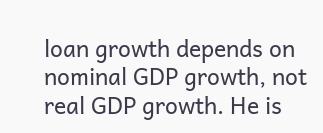loan growth depends on nominal GDP growth, not real GDP growth. He is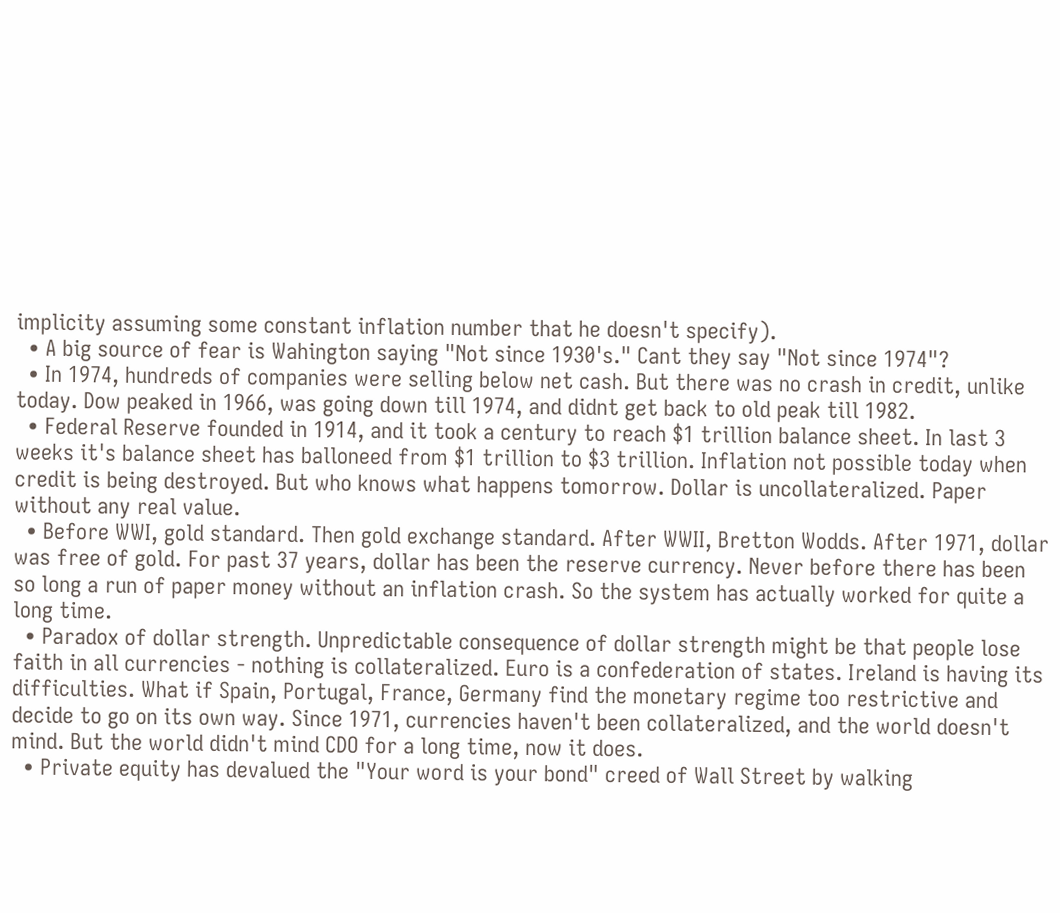implicity assuming some constant inflation number that he doesn't specify).
  • A big source of fear is Wahington saying "Not since 1930's." Cant they say "Not since 1974"?
  • In 1974, hundreds of companies were selling below net cash. But there was no crash in credit, unlike today. Dow peaked in 1966, was going down till 1974, and didnt get back to old peak till 1982.
  • Federal Reserve founded in 1914, and it took a century to reach $1 trillion balance sheet. In last 3 weeks it's balance sheet has balloneed from $1 trillion to $3 trillion. Inflation not possible today when credit is being destroyed. But who knows what happens tomorrow. Dollar is uncollateralized. Paper without any real value.
  • Before WWI, gold standard. Then gold exchange standard. After WWII, Bretton Wodds. After 1971, dollar was free of gold. For past 37 years, dollar has been the reserve currency. Never before there has been so long a run of paper money without an inflation crash. So the system has actually worked for quite a long time.
  • Paradox of dollar strength. Unpredictable consequence of dollar strength might be that people lose faith in all currencies - nothing is collateralized. Euro is a confederation of states. Ireland is having its difficulties. What if Spain, Portugal, France, Germany find the monetary regime too restrictive and decide to go on its own way. Since 1971, currencies haven't been collateralized, and the world doesn't mind. But the world didn't mind CDO for a long time, now it does.
  • Private equity has devalued the "Your word is your bond" creed of Wall Street by walking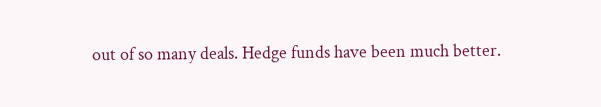out of so many deals. Hedge funds have been much better.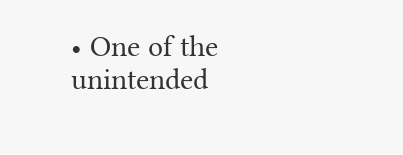• One of the unintended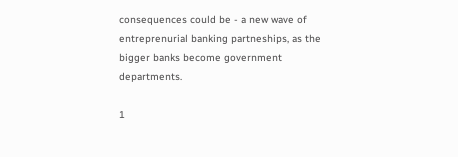consequences could be - a new wave of entreprenurial banking partneships, as the bigger banks become government departments.

1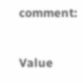comment:


Value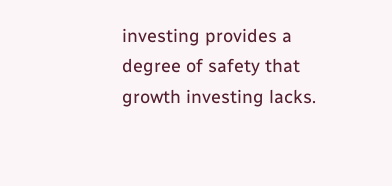investing provides a degree of safety that growth investing lacks.